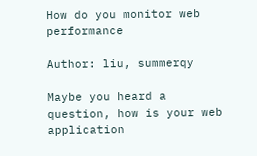How do you monitor web performance

Author: liu, summerqy

Maybe you heard a question, how is your web application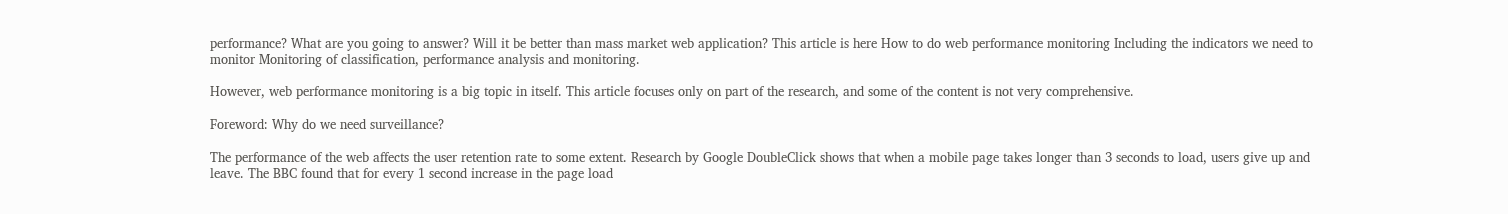performance? What are you going to answer? Will it be better than mass market web application? This article is here How to do web performance monitoring Including the indicators we need to monitor Monitoring of classification, performance analysis and monitoring.

However, web performance monitoring is a big topic in itself. This article focuses only on part of the research, and some of the content is not very comprehensive.

Foreword: Why do we need surveillance?

The performance of the web affects the user retention rate to some extent. Research by Google DoubleClick shows that when a mobile page takes longer than 3 seconds to load, users give up and leave. The BBC found that for every 1 second increase in the page load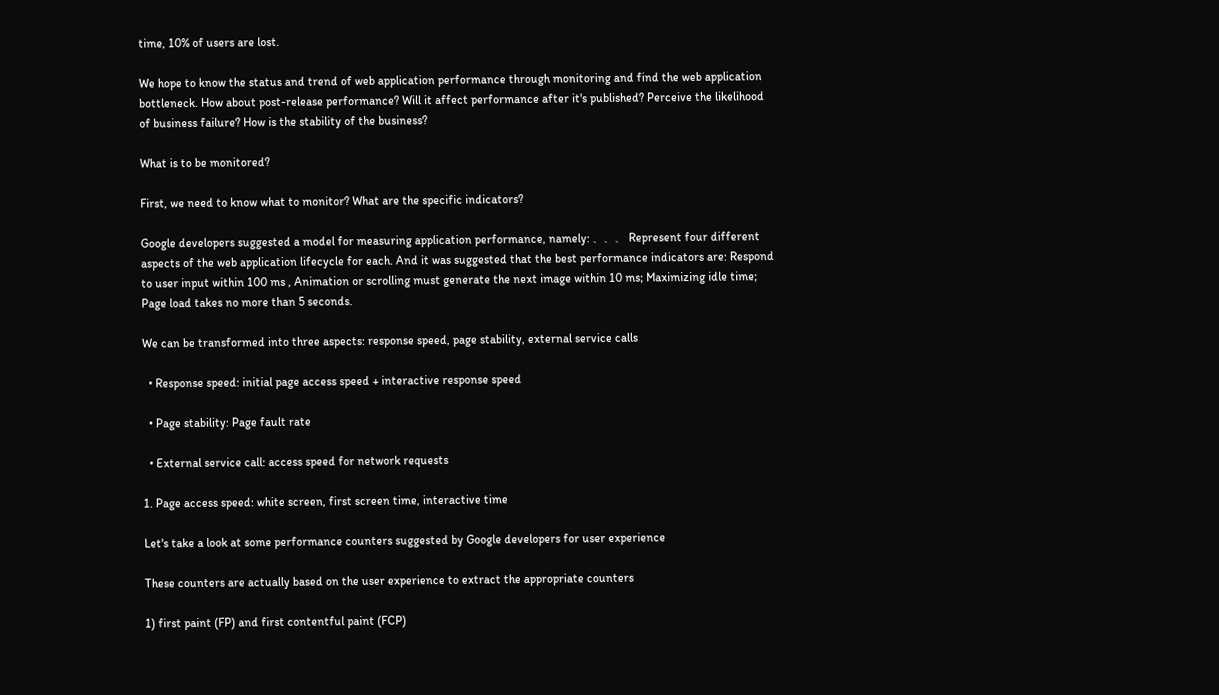time, 10% of users are lost.

We hope to know the status and trend of web application performance through monitoring and find the web application bottleneck. How about post-release performance? Will it affect performance after it's published? Perceive the likelihood of business failure? How is the stability of the business?

What is to be monitored?

First, we need to know what to monitor? What are the specific indicators?

Google developers suggested a model for measuring application performance, namely: 、、、 Represent four different aspects of the web application lifecycle for each. And it was suggested that the best performance indicators are: Respond to user input within 100 ms , Animation or scrolling must generate the next image within 10 ms; Maximizing idle time; Page load takes no more than 5 seconds.

We can be transformed into three aspects: response speed, page stability, external service calls

  • Response speed: initial page access speed + interactive response speed

  • Page stability: Page fault rate

  • External service call: access speed for network requests

1. Page access speed: white screen, first screen time, interactive time

Let's take a look at some performance counters suggested by Google developers for user experience

These counters are actually based on the user experience to extract the appropriate counters

1) first paint (FP) and first contentful paint (FCP)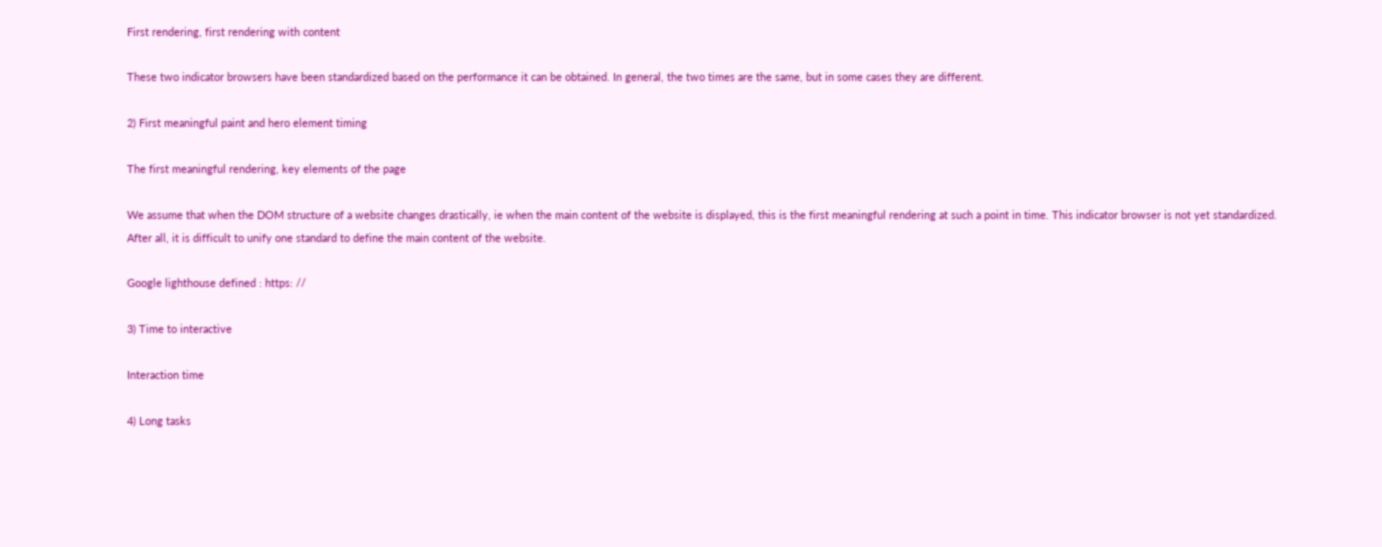First rendering, first rendering with content

These two indicator browsers have been standardized based on the performance it can be obtained. In general, the two times are the same, but in some cases they are different.

2) First meaningful paint and hero element timing

The first meaningful rendering, key elements of the page

We assume that when the DOM structure of a website changes drastically, ie when the main content of the website is displayed, this is the first meaningful rendering at such a point in time. This indicator browser is not yet standardized. After all, it is difficult to unify one standard to define the main content of the website.

Google lighthouse defined : https: //

3) Time to interactive

Interaction time

4) Long tasks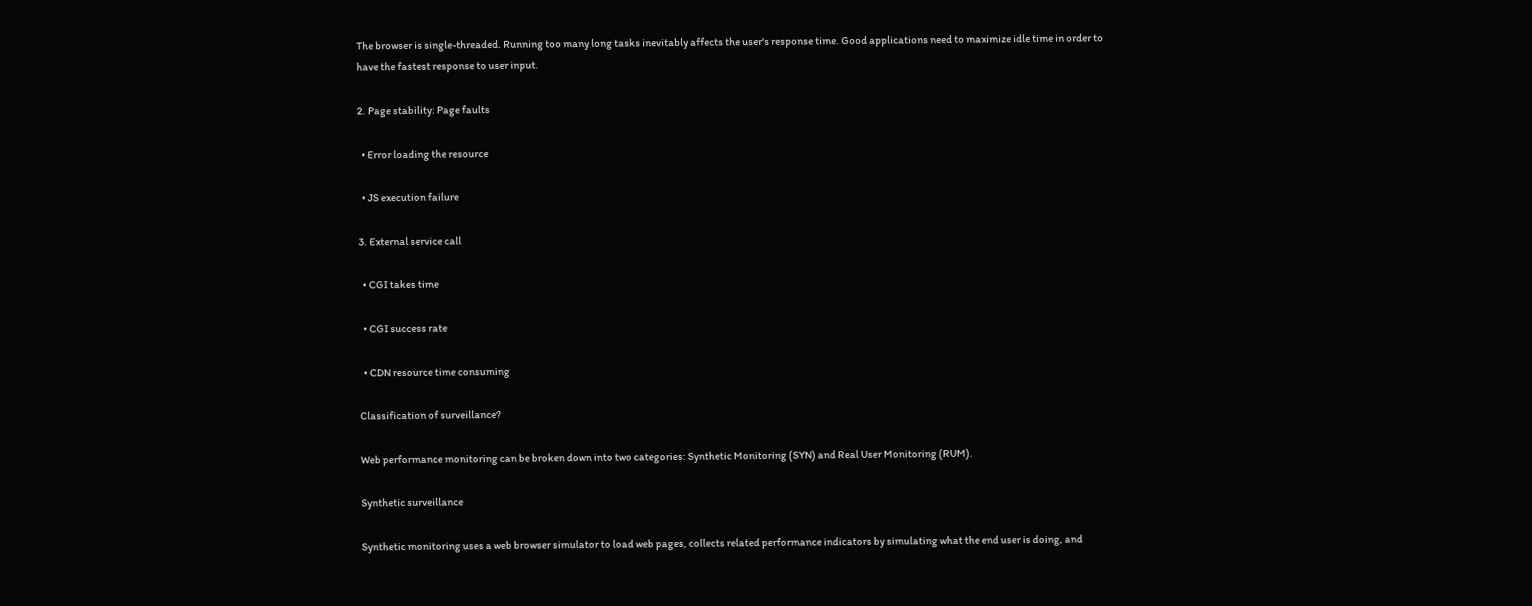The browser is single-threaded. Running too many long tasks inevitably affects the user's response time. Good applications need to maximize idle time in order to have the fastest response to user input.

2. Page stability: Page faults

  • Error loading the resource

  • JS execution failure

3. External service call

  • CGI takes time

  • CGI success rate

  • CDN resource time consuming

Classification of surveillance?

Web performance monitoring can be broken down into two categories: Synthetic Monitoring (SYN) and Real User Monitoring (RUM).

Synthetic surveillance

Synthetic monitoring uses a web browser simulator to load web pages, collects related performance indicators by simulating what the end user is doing, and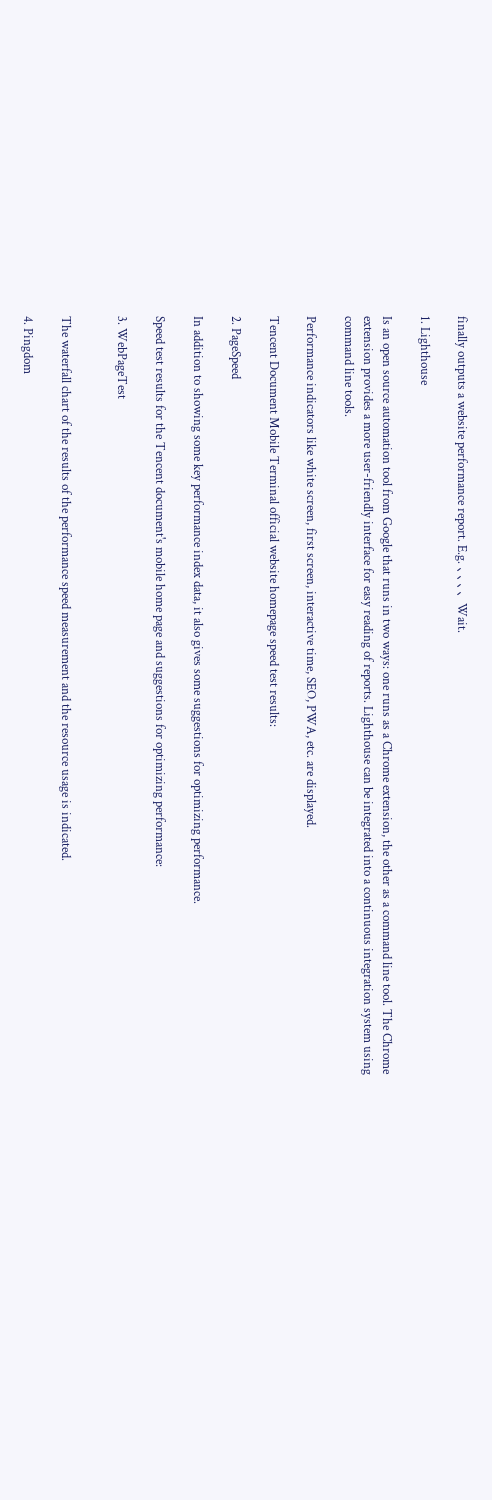finally outputs a website performance report. E.g. 、、、、 Wait.

1. Lighthouse

Is an open source automation tool from Google that runs in two ways: one runs as a Chrome extension, the other as a command line tool. The Chrome extension provides a more user-friendly interface for easy reading of reports. Lighthouse can be integrated into a continuous integration system using command line tools.

Performance indicators like white screen, first screen, interactive time, SEO, PWA, etc. are displayed.

Tencent Document Mobile Terminal official website homepage speed test results:

2. PageSpeed

In addition to showing some key performance index data, it also gives some suggestions for optimizing performance.

Speed test results for the Tencent document's mobile home page and suggestions for optimizing performance:

3. WebPageTest


The waterfall chart of the results of the performance speed measurement and the resource usage is indicated.

4. Pingdom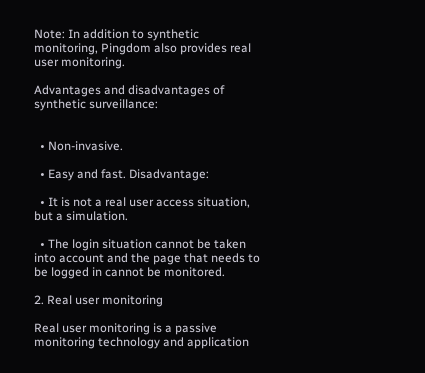Note: In addition to synthetic monitoring, Pingdom also provides real user monitoring.

Advantages and disadvantages of synthetic surveillance:


  • Non-invasive.

  • Easy and fast. Disadvantage:

  • It is not a real user access situation, but a simulation.

  • The login situation cannot be taken into account and the page that needs to be logged in cannot be monitored.

2. Real user monitoring

Real user monitoring is a passive monitoring technology and application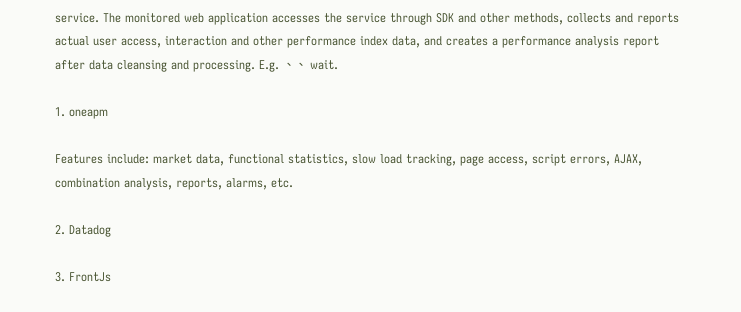service. The monitored web application accesses the service through SDK and other methods, collects and reports actual user access, interaction and other performance index data, and creates a performance analysis report after data cleansing and processing. E.g. 、、 wait.

1. oneapm

Features include: market data, functional statistics, slow load tracking, page access, script errors, AJAX, combination analysis, reports, alarms, etc.

2. Datadog

3. FrontJs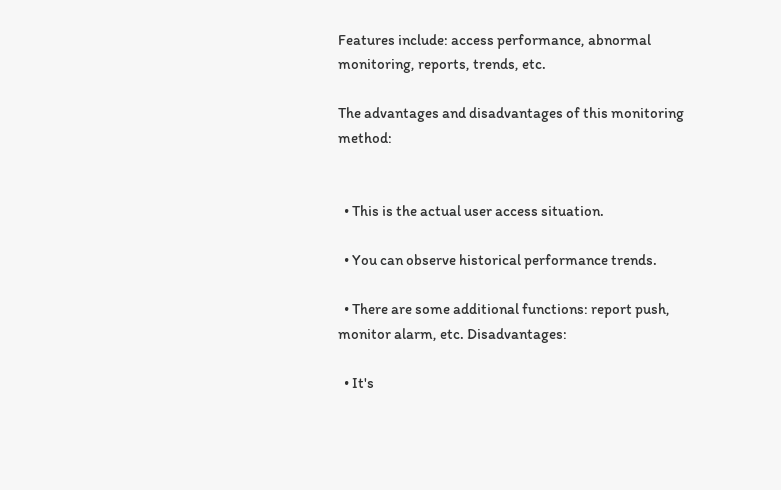Features include: access performance, abnormal monitoring, reports, trends, etc.

The advantages and disadvantages of this monitoring method:


  • This is the actual user access situation.

  • You can observe historical performance trends.

  • There are some additional functions: report push, monitor alarm, etc. Disadvantages:

  • It's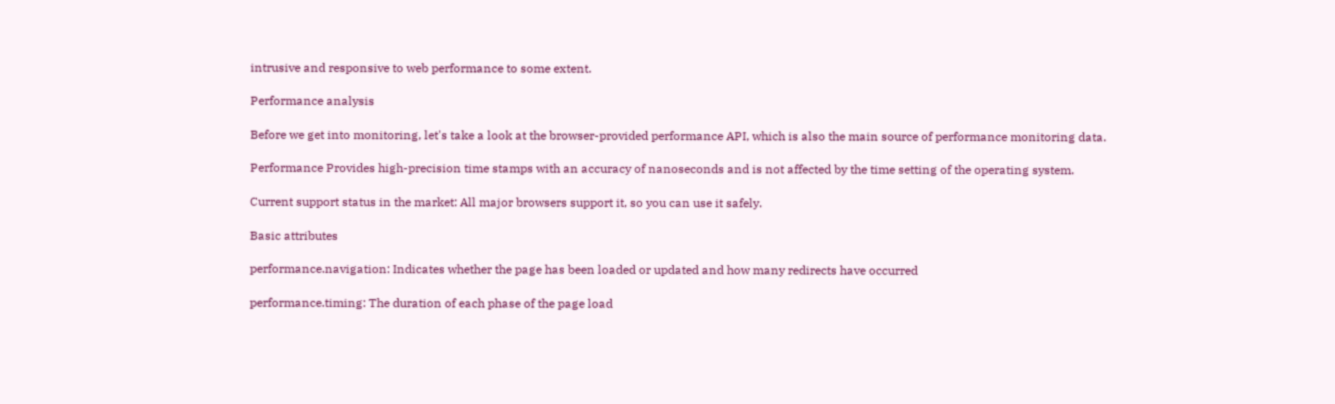intrusive and responsive to web performance to some extent.

Performance analysis

Before we get into monitoring, let's take a look at the browser-provided performance API, which is also the main source of performance monitoring data.

Performance Provides high-precision time stamps with an accuracy of nanoseconds and is not affected by the time setting of the operating system.

Current support status in the market: All major browsers support it, so you can use it safely.

Basic attributes

performance.navigation: Indicates whether the page has been loaded or updated and how many redirects have occurred

performance.timing: The duration of each phase of the page load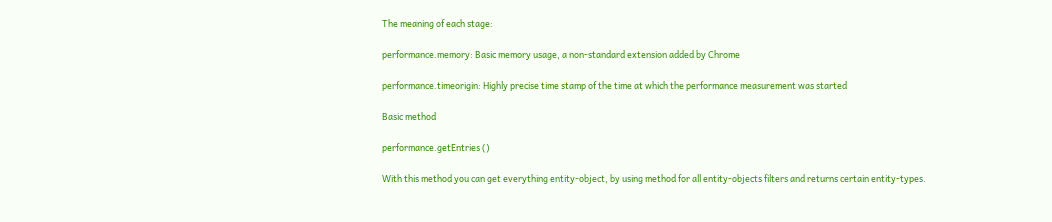The meaning of each stage:

performance.memory: Basic memory usage, a non-standard extension added by Chrome

performance.timeorigin: Highly precise time stamp of the time at which the performance measurement was started

Basic method

performance.getEntries ()

With this method you can get everything entity-object, by using method for all entity-objects filters and returns certain entity-types.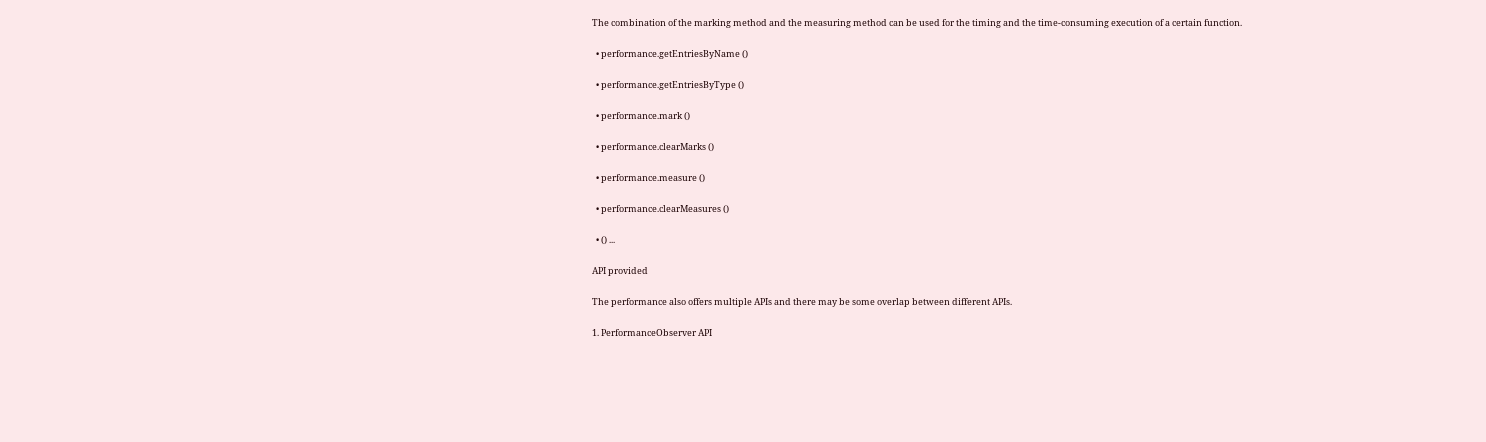The combination of the marking method and the measuring method can be used for the timing and the time-consuming execution of a certain function.

  • performance.getEntriesByName ()

  • performance.getEntriesByType ()

  • performance.mark ()

  • performance.clearMarks ()

  • performance.measure ()

  • performance.clearMeasures ()

  • () ...

API provided

The performance also offers multiple APIs and there may be some overlap between different APIs.

1. PerformanceObserver API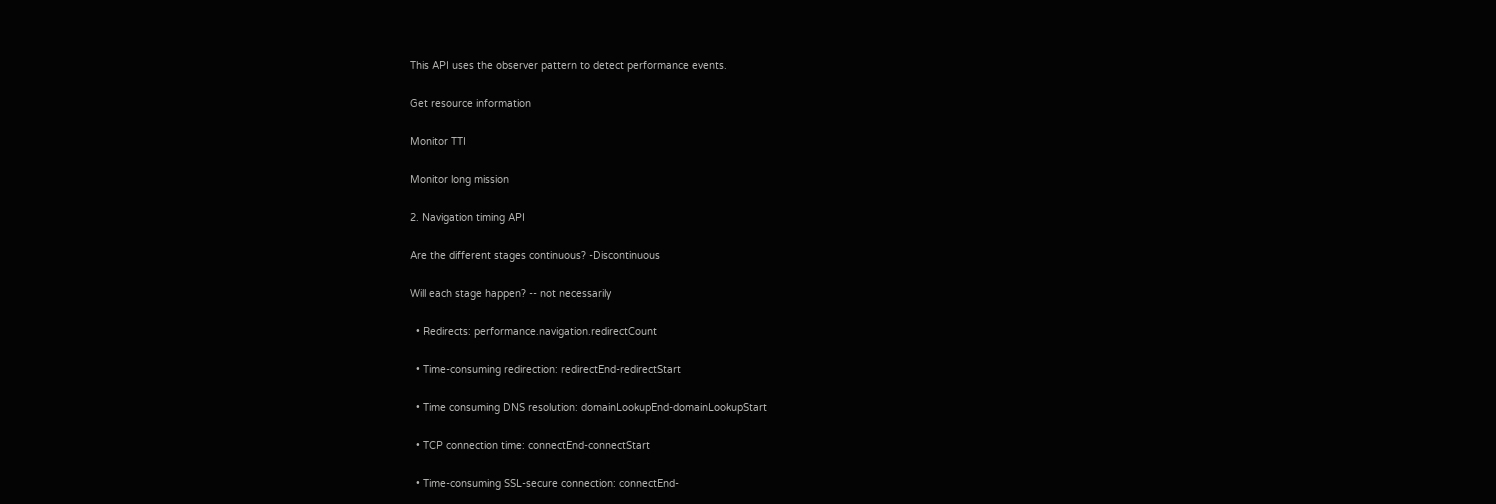This API uses the observer pattern to detect performance events.

Get resource information

Monitor TTI

Monitor long mission

2. Navigation timing API

Are the different stages continuous? -Discontinuous

Will each stage happen? -- not necessarily

  • Redirects: performance.navigation.redirectCount

  • Time-consuming redirection: redirectEnd-redirectStart

  • Time consuming DNS resolution: domainLookupEnd-domainLookupStart

  • TCP connection time: connectEnd-connectStart

  • Time-consuming SSL-secure connection: connectEnd-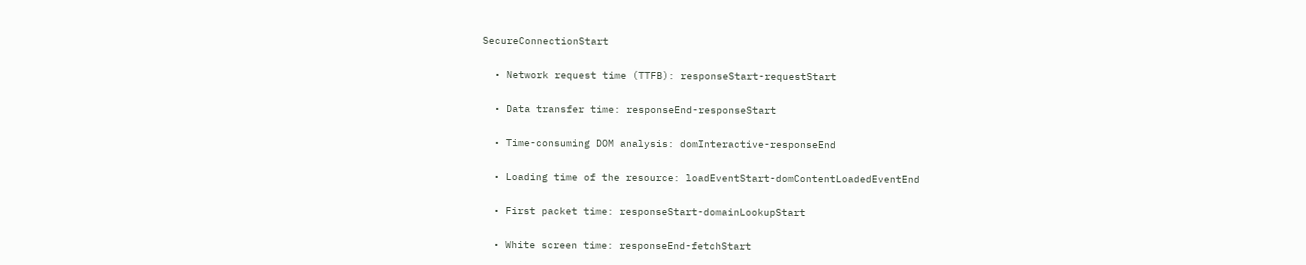SecureConnectionStart

  • Network request time (TTFB): responseStart-requestStart

  • Data transfer time: responseEnd-responseStart

  • Time-consuming DOM analysis: domInteractive-responseEnd

  • Loading time of the resource: loadEventStart-domContentLoadedEventEnd

  • First packet time: responseStart-domainLookupStart

  • White screen time: responseEnd-fetchStart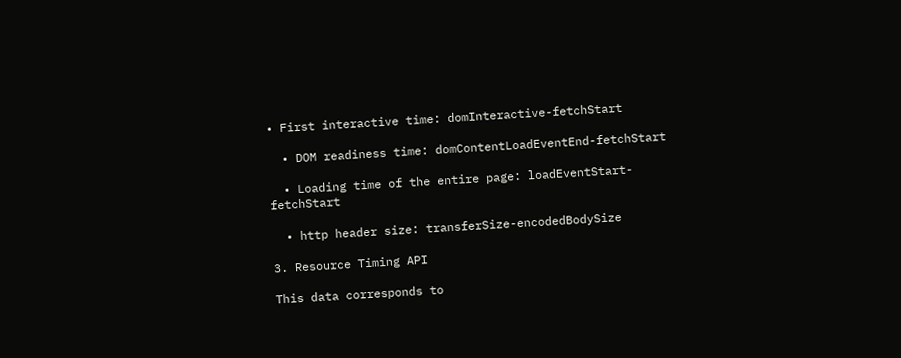• First interactive time: domInteractive-fetchStart

  • DOM readiness time: domContentLoadEventEnd-fetchStart

  • Loading time of the entire page: loadEventStart-fetchStart

  • http header size: transferSize-encodedBodySize

3. Resource Timing API

This data corresponds to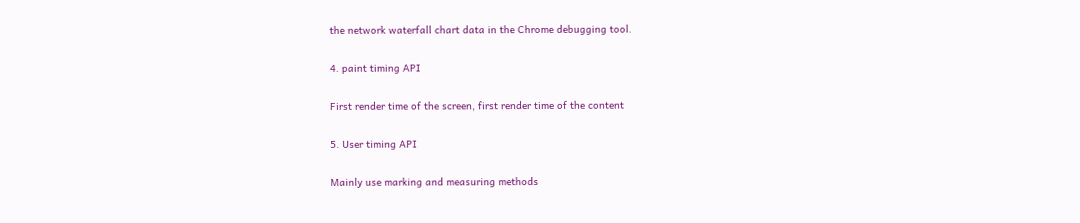the network waterfall chart data in the Chrome debugging tool.

4. paint timing API

First render time of the screen, first render time of the content

5. User timing API

Mainly use marking and measuring methods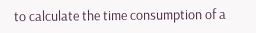to calculate the time consumption of a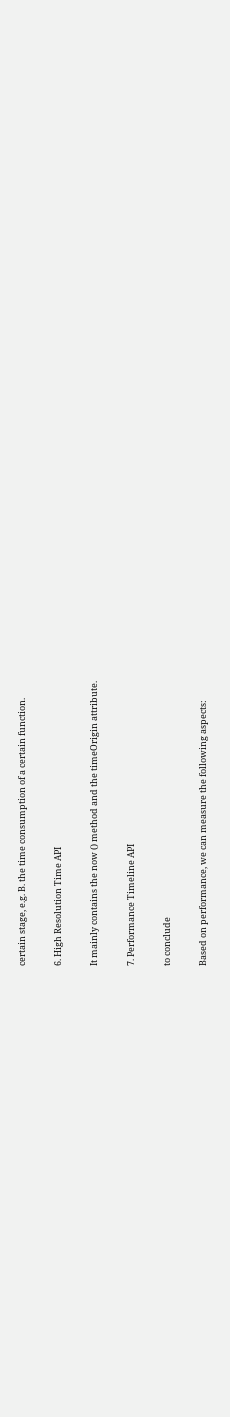certain stage, e.g. B. the time consumption of a certain function.

6. High Resolution Time API

It mainly contains the now () method and the timeOrigin attribute.

7. Performance Timeline API

to conclude

Based on performance, we can measure the following aspects: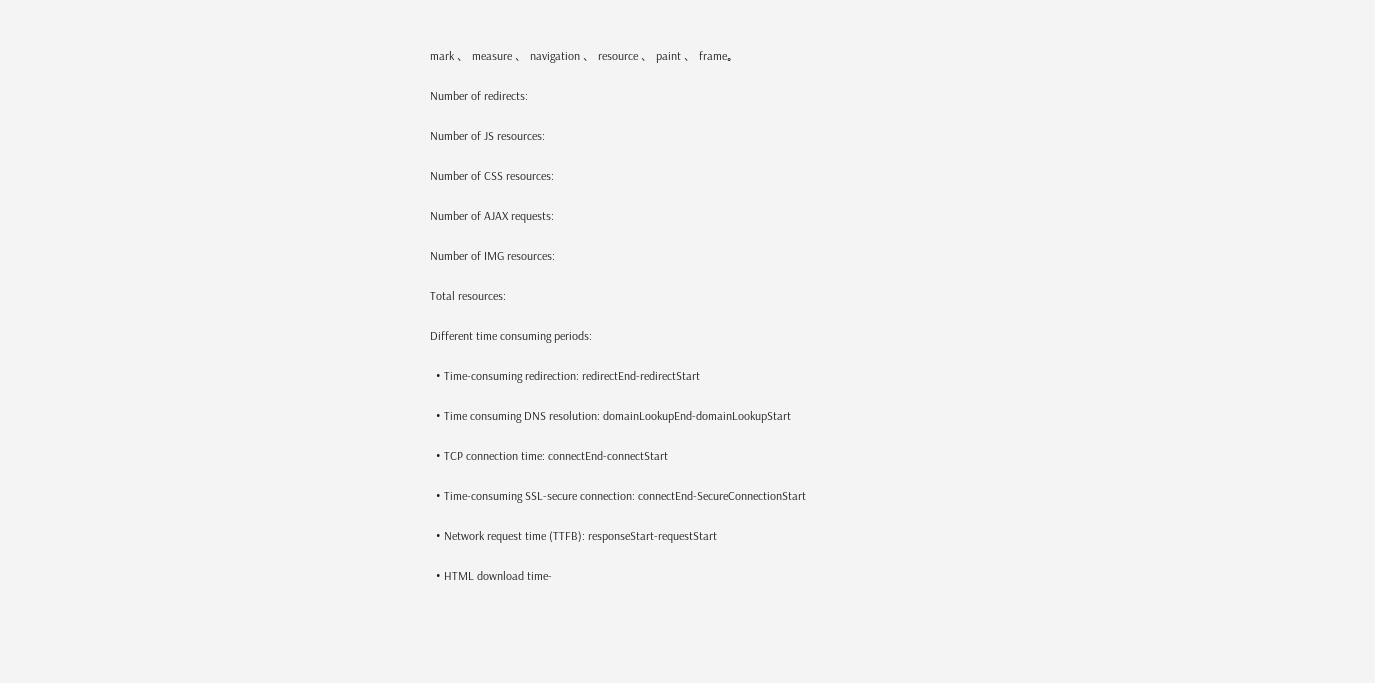mark 、 measure 、 navigation 、 resource 、 paint 、 frame。

Number of redirects:

Number of JS resources:

Number of CSS resources:

Number of AJAX requests:

Number of IMG resources:

Total resources:

Different time consuming periods:

  • Time-consuming redirection: redirectEnd-redirectStart

  • Time consuming DNS resolution: domainLookupEnd-domainLookupStart

  • TCP connection time: connectEnd-connectStart

  • Time-consuming SSL-secure connection: connectEnd-SecureConnectionStart

  • Network request time (TTFB): responseStart-requestStart

  • HTML download time-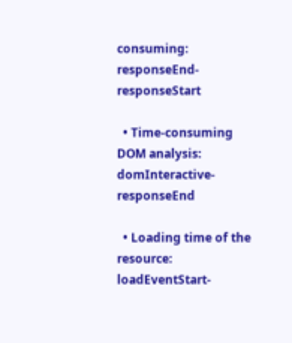consuming: responseEnd-responseStart

  • Time-consuming DOM analysis: domInteractive-responseEnd

  • Loading time of the resource: loadEventStart-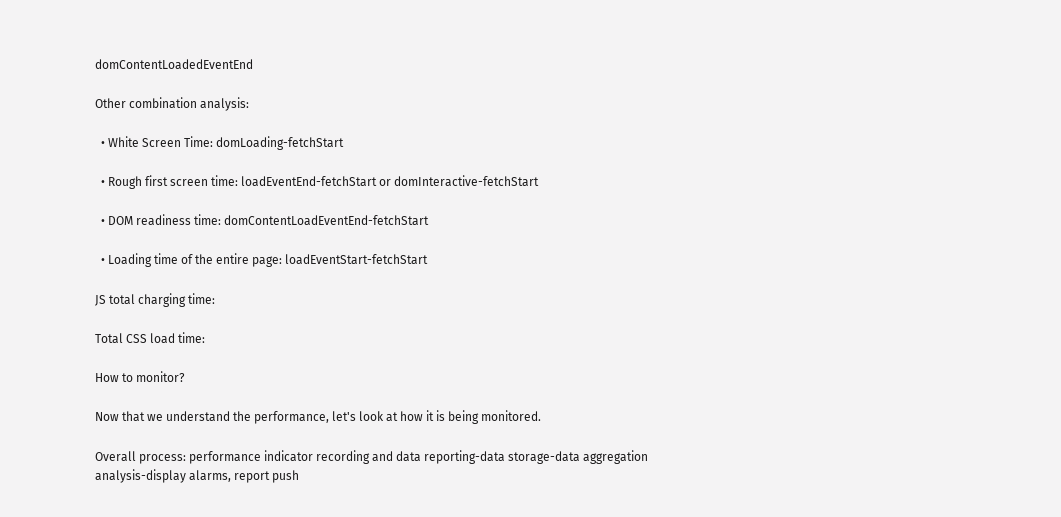domContentLoadedEventEnd

Other combination analysis:

  • White Screen Time: domLoading-fetchStart

  • Rough first screen time: loadEventEnd-fetchStart or domInteractive-fetchStart

  • DOM readiness time: domContentLoadEventEnd-fetchStart

  • Loading time of the entire page: loadEventStart-fetchStart

JS total charging time:

Total CSS load time:

How to monitor?

Now that we understand the performance, let's look at how it is being monitored.

Overall process: performance indicator recording and data reporting-data storage-data aggregation analysis-display alarms, report push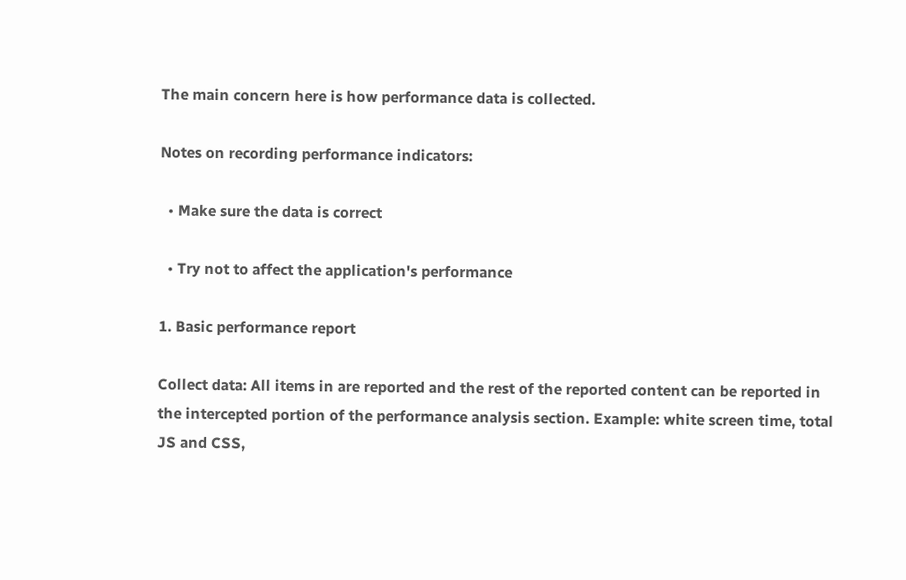The main concern here is how performance data is collected.

Notes on recording performance indicators:

  • Make sure the data is correct

  • Try not to affect the application's performance

1. Basic performance report

Collect data: All items in are reported and the rest of the reported content can be reported in the intercepted portion of the performance analysis section. Example: white screen time, total JS and CSS,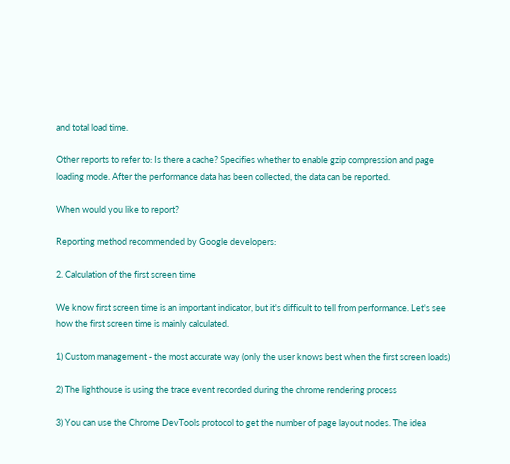and total load time.

Other reports to refer to: Is there a cache? Specifies whether to enable gzip compression and page loading mode. After the performance data has been collected, the data can be reported.

When would you like to report?

Reporting method recommended by Google developers:

2. Calculation of the first screen time

We know first screen time is an important indicator, but it's difficult to tell from performance. Let's see how the first screen time is mainly calculated.

1) Custom management - the most accurate way (only the user knows best when the first screen loads)

2) The lighthouse is using the trace event recorded during the chrome rendering process

3) You can use the Chrome DevTools protocol to get the number of page layout nodes. The idea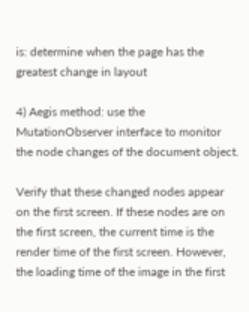is: determine when the page has the greatest change in layout

4) Aegis method: use the MutationObserver interface to monitor the node changes of the document object.

Verify that these changed nodes appear on the first screen. If these nodes are on the first screen, the current time is the render time of the first screen. However, the loading time of the image in the first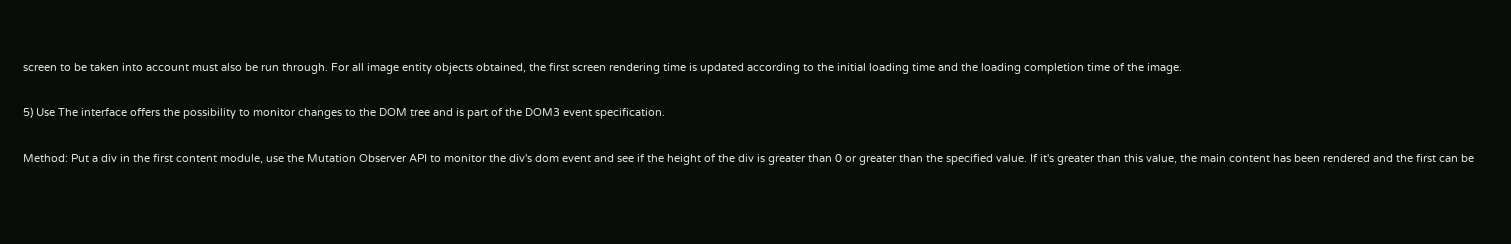screen to be taken into account must also be run through. For all image entity objects obtained, the first screen rendering time is updated according to the initial loading time and the loading completion time of the image.

5) Use The interface offers the possibility to monitor changes to the DOM tree and is part of the DOM3 event specification.

Method: Put a div in the first content module, use the Mutation Observer API to monitor the div's dom event and see if the height of the div is greater than 0 or greater than the specified value. If it's greater than this value, the main content has been rendered and the first can be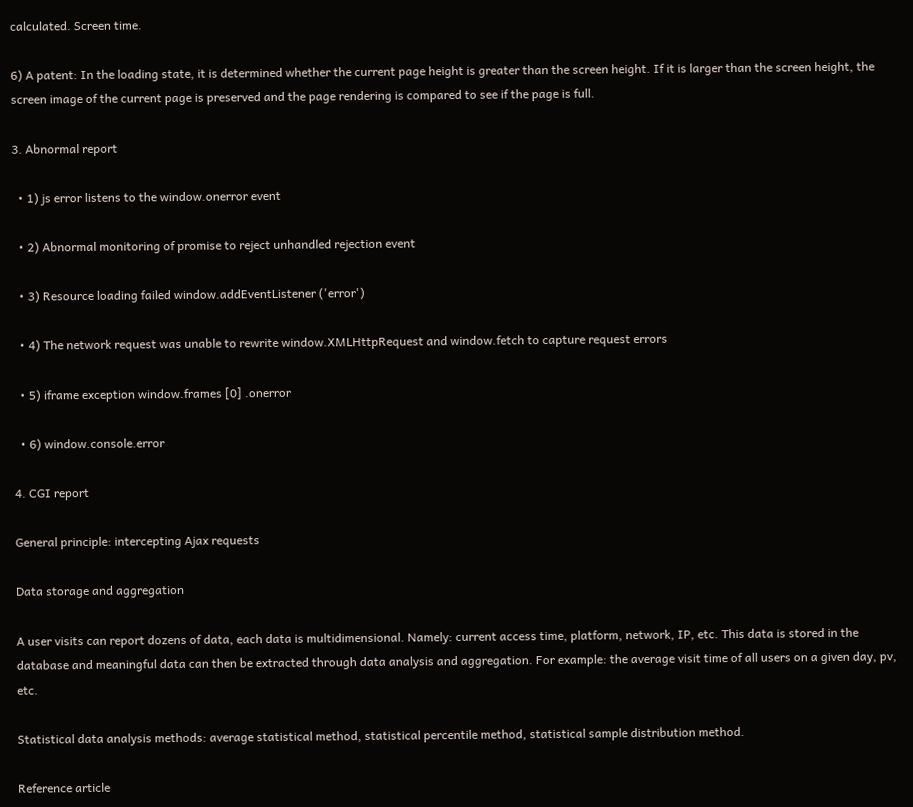calculated. Screen time.

6) A patent: In the loading state, it is determined whether the current page height is greater than the screen height. If it is larger than the screen height, the screen image of the current page is preserved and the page rendering is compared to see if the page is full.

3. Abnormal report

  • 1) js error listens to the window.onerror event

  • 2) Abnormal monitoring of promise to reject unhandled rejection event

  • 3) Resource loading failed window.addEventListener ('error')

  • 4) The network request was unable to rewrite window.XMLHttpRequest and window.fetch to capture request errors

  • 5) iframe exception window.frames [0] .onerror

  • 6) window.console.error

4. CGI report

General principle: intercepting Ajax requests

Data storage and aggregation

A user visits can report dozens of data, each data is multidimensional. Namely: current access time, platform, network, IP, etc. This data is stored in the database and meaningful data can then be extracted through data analysis and aggregation. For example: the average visit time of all users on a given day, pv, etc.

Statistical data analysis methods: average statistical method, statistical percentile method, statistical sample distribution method.

Reference article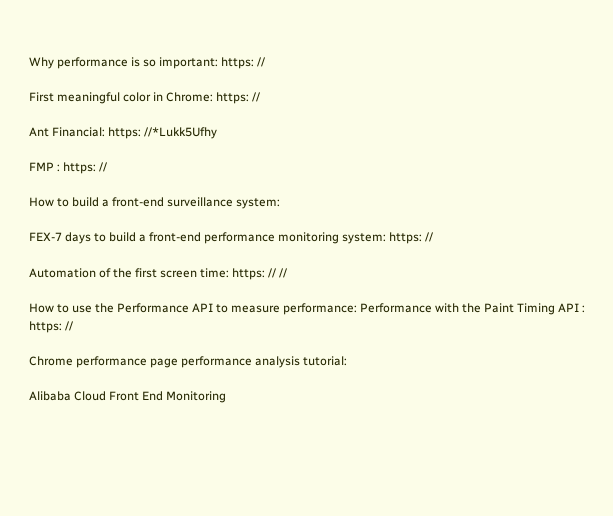Why performance is so important: https: //

First meaningful color in Chrome: https: //

Ant Financial: https: //*Lukk5Ufhy

FMP : https: //

How to build a front-end surveillance system:

FEX-7 days to build a front-end performance monitoring system: https: //

Automation of the first screen time: https: // //

How to use the Performance API to measure performance: Performance with the Paint Timing API : https: //

Chrome performance page performance analysis tutorial:

Alibaba Cloud Front End Monitoring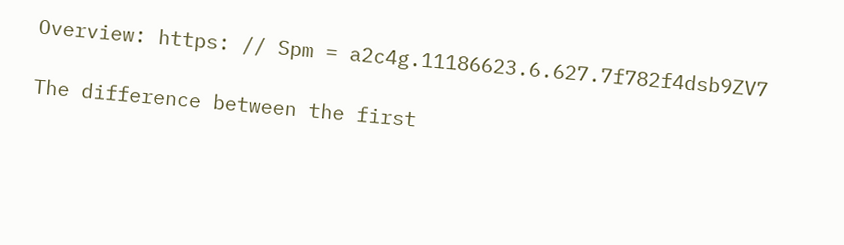Overview: https: // Spm = a2c4g.11186623.6.627.7f782f4dsb9ZV7

The difference between the first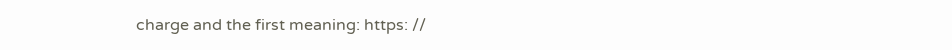charge and the first meaning: https: //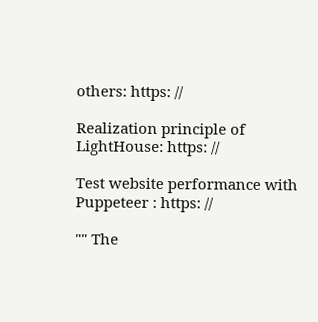others: https: //

Realization principle of LightHouse: https: //

Test website performance with Puppeteer : https: //

"" The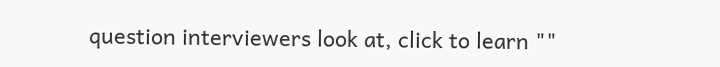question interviewers look at, click to learn ""